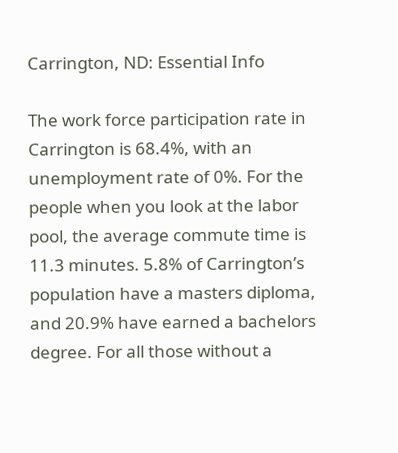Carrington, ND: Essential Info

The work force participation rate in Carrington is 68.4%, with an unemployment rate of 0%. For the people when you look at the labor pool, the average commute time is 11.3 minutes. 5.8% of Carrington’s population have a masters diploma, and 20.9% have earned a bachelors degree. For all those without a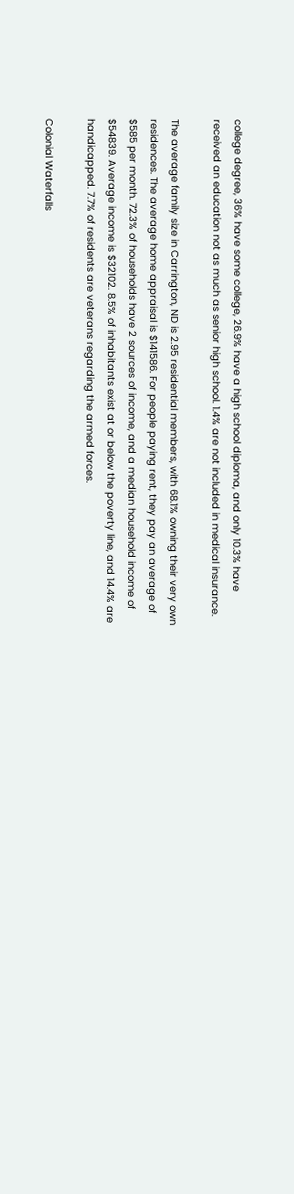college degree, 36% have some college, 26.9% have a high school diploma, and only 10.3% have received an education not as much as senior high school. 1.4% are not included in medical insurance.

The average family size in Carrington, ND is 2.95 residential members, with 68.1% owning their very own residences. The average home appraisal is $141586. For people paying rent, they pay an average of $585 per month. 72.3% of households have 2 sources of income, and a median household income of $54839. Average income is $32102. 8.5% of inhabitants exist at or below the poverty line, and 14.4% are handicapped. 7.7% of residents are veterans regarding the armed forces.

Colonial Waterfalls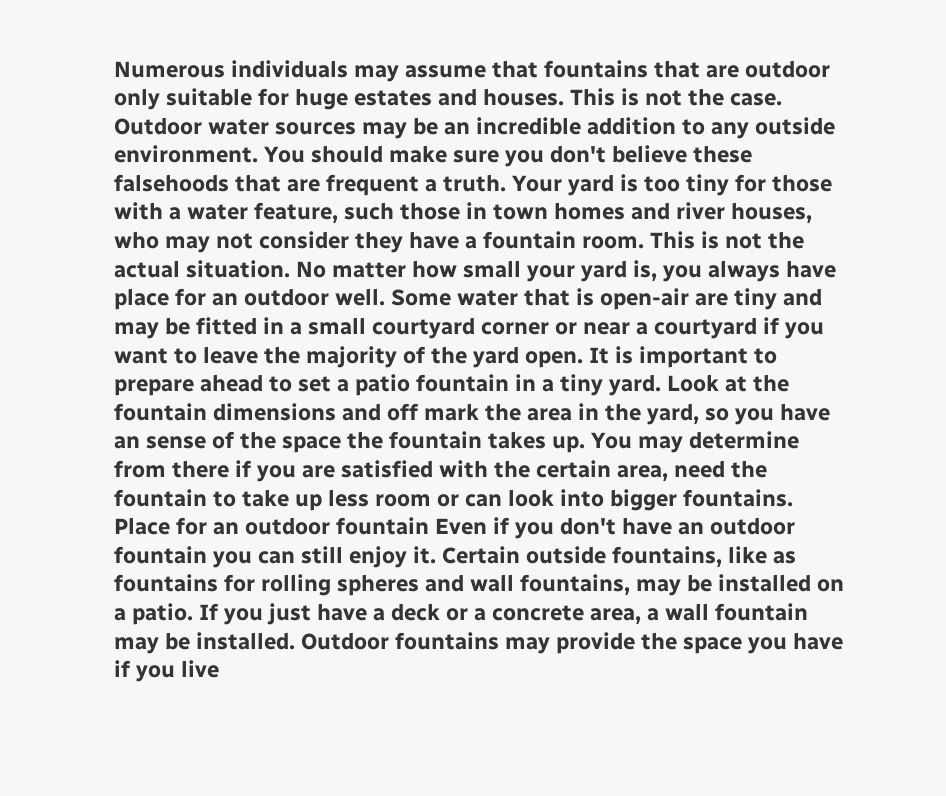Numerous individuals may assume that fountains that are outdoor only suitable for huge estates and houses. This is not the case. Outdoor water sources may be an incredible addition to any outside environment. You should make sure you don't believe these falsehoods that are frequent a truth. Your yard is too tiny for those with a water feature, such those in town homes and river houses, who may not consider they have a fountain room. This is not the actual situation. No matter how small your yard is, you always have place for an outdoor well. Some water that is open-air are tiny and may be fitted in a small courtyard corner or near a courtyard if you want to leave the majority of the yard open. It is important to prepare ahead to set a patio fountain in a tiny yard. Look at the fountain dimensions and off mark the area in the yard, so you have an sense of the space the fountain takes up. You may determine from there if you are satisfied with the certain area, need the fountain to take up less room or can look into bigger fountains. Place for an outdoor fountain Even if you don't have an outdoor fountain you can still enjoy it. Certain outside fountains, like as fountains for rolling spheres and wall fountains, may be installed on a patio. If you just have a deck or a concrete area, a wall fountain may be installed. Outdoor fountains may provide the space you have if you live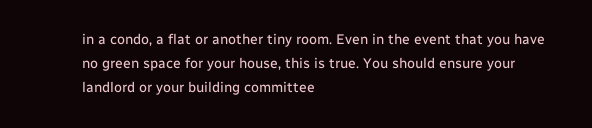in a condo, a flat or another tiny room. Even in the event that you have no green space for your house, this is true. You should ensure your landlord or your building committee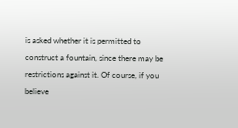is asked whether it is permitted to construct a fountain, since there may be restrictions against it. Of course, if you believe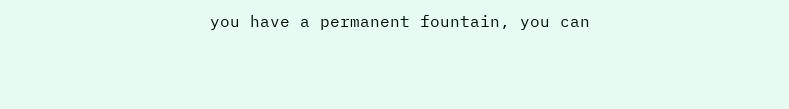you have a permanent fountain, you can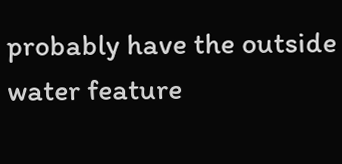probably have the outside water feature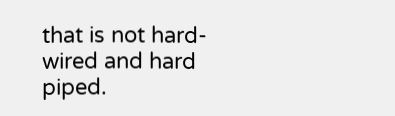that is not hard-wired and hard piped.